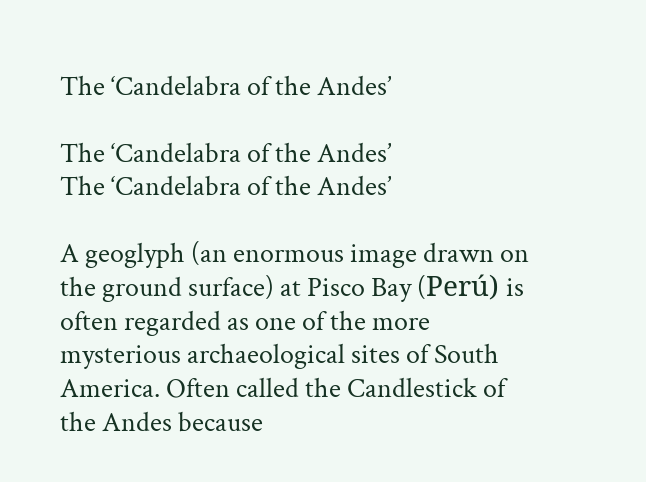The ‘Candelabra of the Andes’

The ‘Candelabra of the Andes’
The ‘Candelabra of the Andes’

A geoglyph (an enormous image drawn on the ground surface) at Pisco Bay (Perú) is often regarded as one of the more mysterious archaeological sites of South America. Often called the Candlestick of the Andes because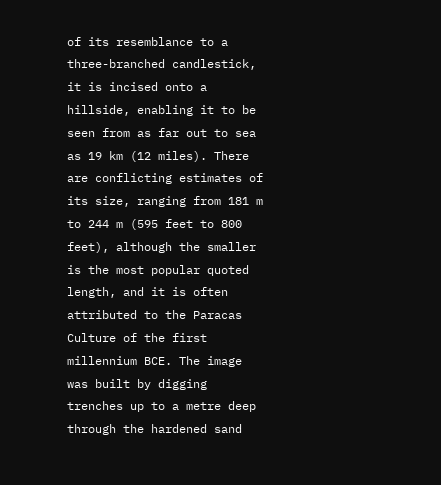of its resemblance to a three-branched candlestick, it is incised onto a hillside, enabling it to be seen from as far out to sea as 19 km (12 miles). There are conflicting estimates of its size, ranging from 181 m to 244 m (595 feet to 800 feet), although the smaller is the most popular quoted length, and it is often attributed to the Paracas Culture of the first millennium BCE. The image was built by digging trenches up to a metre deep through the hardened sand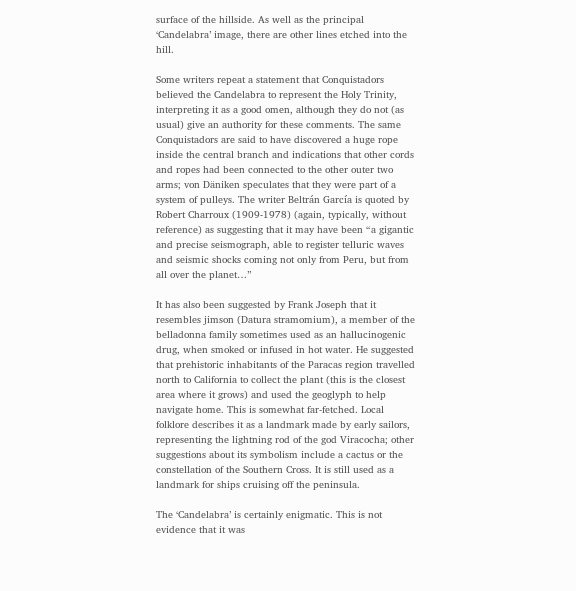surface of the hillside. As well as the principal ‘Candelabra’ image, there are other lines etched into the hill.

Some writers repeat a statement that Conquistadors believed the Candelabra to represent the Holy Trinity, interpreting it as a good omen, although they do not (as usual) give an authority for these comments. The same Conquistadors are said to have discovered a huge rope inside the central branch and indications that other cords and ropes had been connected to the other outer two arms; von Däniken speculates that they were part of a system of pulleys. The writer Beltrán García is quoted by Robert Charroux (1909-1978) (again, typically, without reference) as suggesting that it may have been “a gigantic and precise seismograph, able to register telluric waves and seismic shocks coming not only from Peru, but from all over the planet…”

It has also been suggested by Frank Joseph that it resembles jimson (Datura stramomium), a member of the belladonna family sometimes used as an hallucinogenic drug, when smoked or infused in hot water. He suggested that prehistoric inhabitants of the Paracas region travelled north to California to collect the plant (this is the closest area where it grows) and used the geoglyph to help navigate home. This is somewhat far-fetched. Local folklore describes it as a landmark made by early sailors, representing the lightning rod of the god Viracocha; other suggestions about its symbolism include a cactus or the constellation of the Southern Cross. It is still used as a landmark for ships cruising off the peninsula.

The ‘Candelabra’ is certainly enigmatic. This is not evidence that it was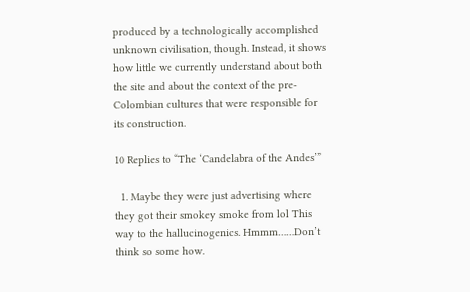produced by a technologically accomplished unknown civilisation, though. Instead, it shows how little we currently understand about both the site and about the context of the pre-Colombian cultures that were responsible for its construction.

10 Replies to “The ‘Candelabra of the Andes’”

  1. Maybe they were just advertising where they got their smokey smoke from lol This way to the hallucinogenics. Hmmm……Don’t think so some how.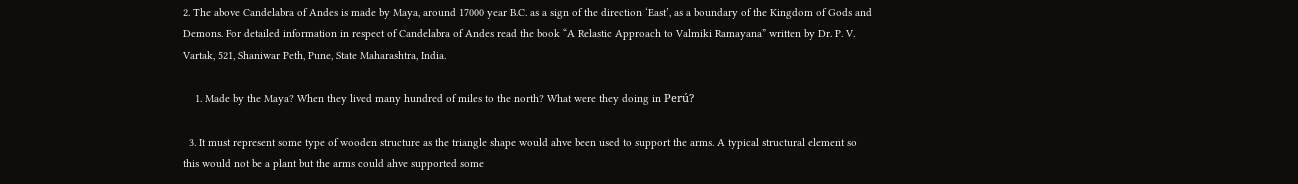2. The above Candelabra of Andes is made by Maya, around 17000 year B.C. as a sign of the direction ‘East’, as a boundary of the Kingdom of Gods and Demons. For detailed information in respect of Candelabra of Andes read the book “A Relastic Approach to Valmiki Ramayana” written by Dr. P. V. Vartak, 521, Shaniwar Peth, Pune, State Maharashtra, India.

    1. Made by the Maya? When they lived many hundred of miles to the north? What were they doing in Perú?

  3. It must represent some type of wooden structure as the triangle shape would ahve been used to support the arms. A typical structural element so this would not be a plant but the arms could ahve supported some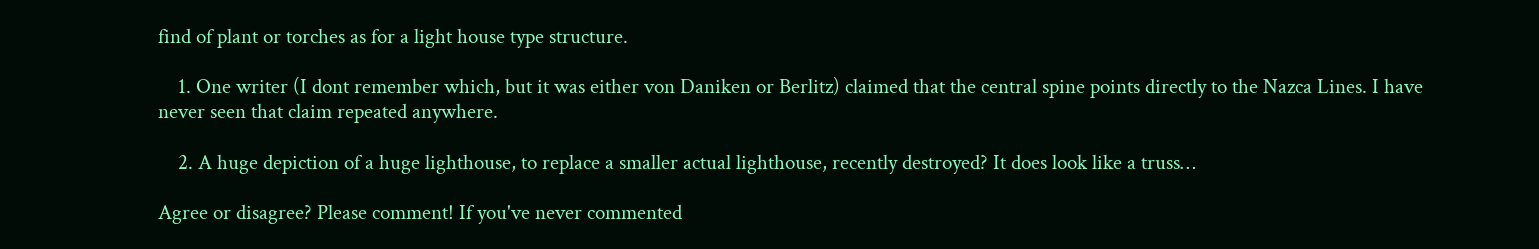find of plant or torches as for a light house type structure.

    1. One writer (I dont remember which, but it was either von Daniken or Berlitz) claimed that the central spine points directly to the Nazca Lines. I have never seen that claim repeated anywhere.

    2. A huge depiction of a huge lighthouse, to replace a smaller actual lighthouse, recently destroyed? It does look like a truss…

Agree or disagree? Please comment! If you've never commented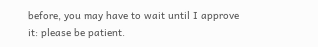before, you may have to wait until I approve it: please be patient.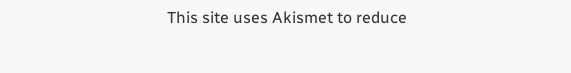This site uses Akismet to reduce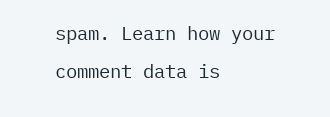spam. Learn how your comment data is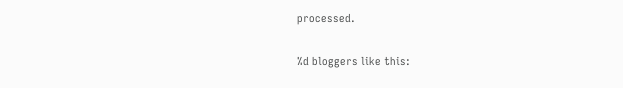processed.

%d bloggers like this: